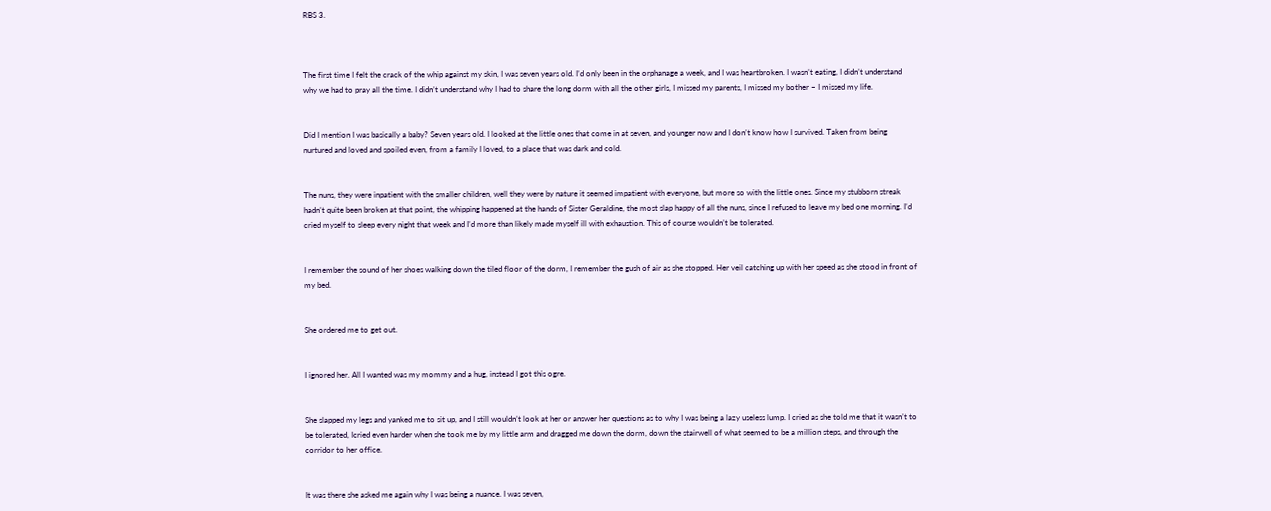RBS 3.



The first time I felt the crack of the whip against my skin, I was seven years old. I’d only been in the orphanage a week, and I was heartbroken. I wasn’t eating, I didn’t understand why we had to pray all the time. I didn’t understand why I had to share the long dorm with all the other girls, I missed my parents, I missed my bother – I missed my life.


Did I mention I was basically a baby? Seven years old. I looked at the little ones that come in at seven, and younger now and I don’t know how I survived. Taken from being nurtured and loved and spoiled even, from a family I loved, to a place that was dark and cold.


The nuns, they were inpatient with the smaller children, well they were by nature it seemed impatient with everyone, but more so with the little ones. Since my stubborn streak hadn’t quite been broken at that point, the whipping happened at the hands of Sister Geraldine, the most slap happy of all the nuns, since I refused to leave my bed one morning. I’d cried myself to sleep every night that week and I’d more than likely made myself ill with exhaustion. This of course wouldn’t be tolerated.


I remember the sound of her shoes walking down the tiled floor of the dorm, I remember the gush of air as she stopped. Her veil catching up with her speed as she stood in front of my bed.


She ordered me to get out.


I ignored her. All I wanted was my mommy and a hug, instead I got this ogre.


She slapped my legs and yanked me to sit up, and I still wouldn’t look at her or answer her questions as to why I was being a lazy useless lump. I cried as she told me that it wasn’t to be tolerated, Icried even harder when she took me by my little arm and dragged me down the dorm, down the stairwell of what seemed to be a million steps, and through the corridor to her office.


It was there she asked me again why I was being a nuance. I was seven,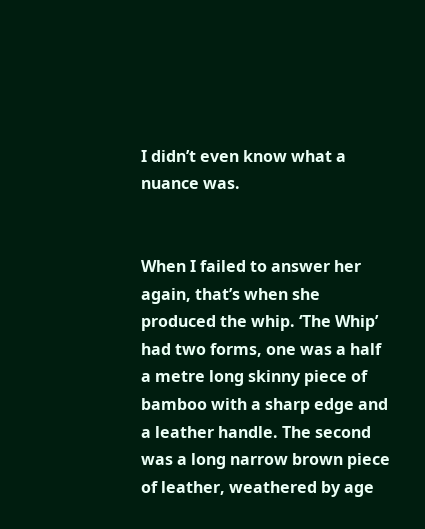I didn’t even know what a nuance was.


When I failed to answer her again, that’s when she produced the whip. ‘The Whip’ had two forms, one was a half a metre long skinny piece of bamboo with a sharp edge and a leather handle. The second was a long narrow brown piece of leather, weathered by age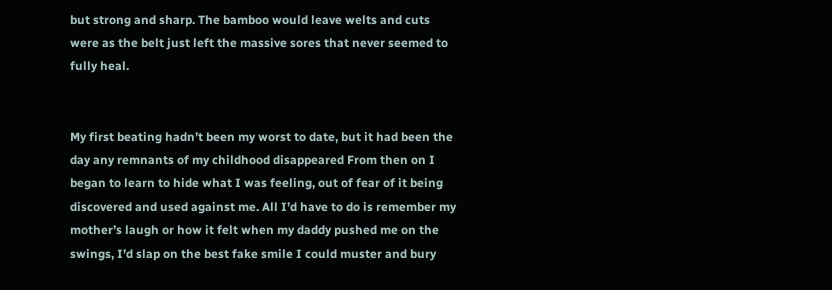but strong and sharp. The bamboo would leave welts and cuts were as the belt just left the massive sores that never seemed to fully heal.


My first beating hadn’t been my worst to date, but it had been the day any remnants of my childhood disappeared From then on I began to learn to hide what I was feeling, out of fear of it being discovered and used against me. All I’d have to do is remember my mother’s laugh or how it felt when my daddy pushed me on the swings, I’d slap on the best fake smile I could muster and bury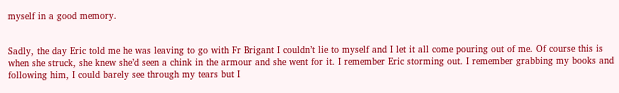myself in a good memory.


Sadly, the day Eric told me he was leaving to go with Fr Brigant I couldn’t lie to myself and I let it all come pouring out of me. Of course this is when she struck, she knew she’d seen a chink in the armour and she went for it. I remember Eric storming out. I remember grabbing my books and following him, I could barely see through my tears but I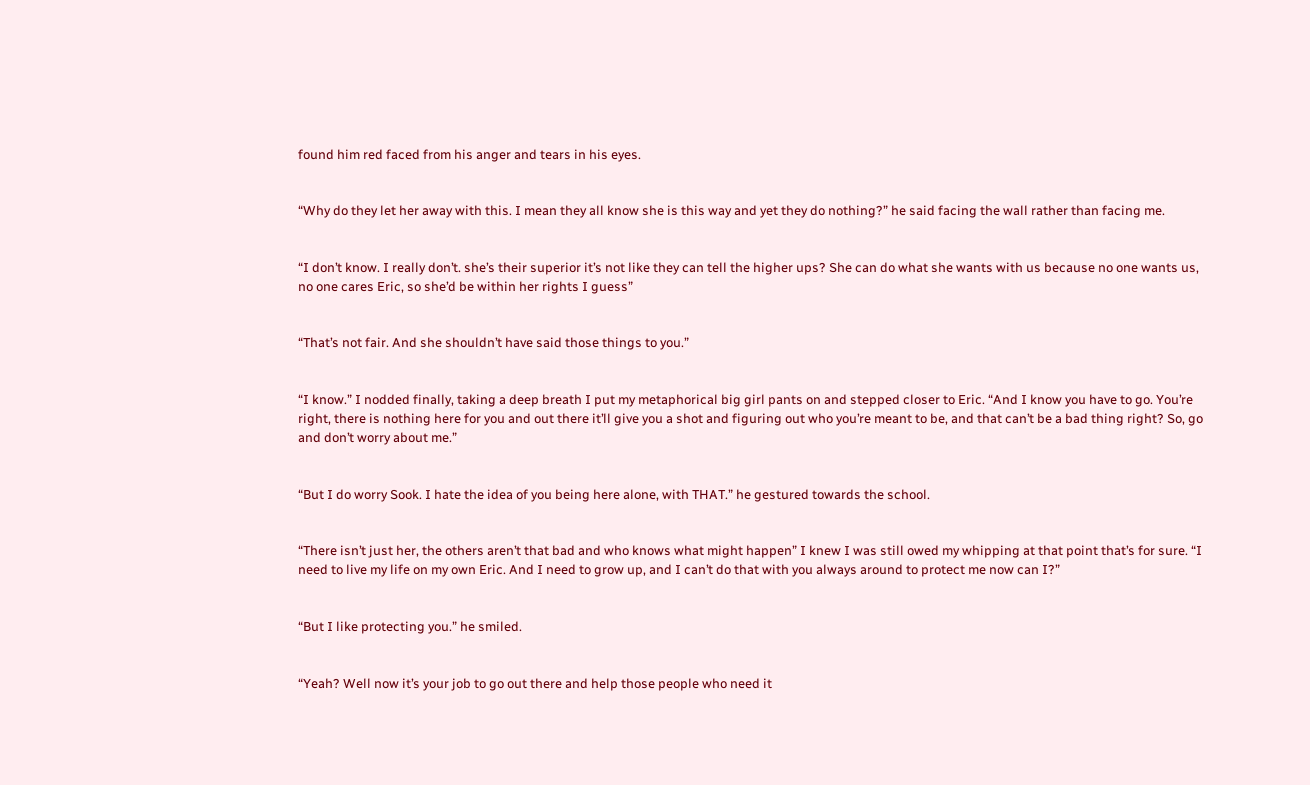found him red faced from his anger and tears in his eyes.


“Why do they let her away with this. I mean they all know she is this way and yet they do nothing?” he said facing the wall rather than facing me.


“I don’t know. I really don’t. she’s their superior it’s not like they can tell the higher ups? She can do what she wants with us because no one wants us, no one cares Eric, so she’d be within her rights I guess”


“That’s not fair. And she shouldn’t have said those things to you.”


“I know.” I nodded finally, taking a deep breath I put my metaphorical big girl pants on and stepped closer to Eric. “And I know you have to go. You’re right, there is nothing here for you and out there it’ll give you a shot and figuring out who you’re meant to be, and that can’t be a bad thing right? So, go and don’t worry about me.”


“But I do worry Sook. I hate the idea of you being here alone, with THAT.” he gestured towards the school.


“There isn’t just her, the others aren’t that bad and who knows what might happen” I knew I was still owed my whipping at that point that’s for sure. “I need to live my life on my own Eric. And I need to grow up, and I can’t do that with you always around to protect me now can I?”


“But I like protecting you.” he smiled.


“Yeah? Well now it’s your job to go out there and help those people who need it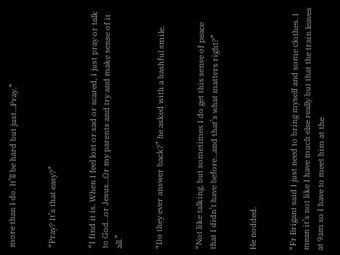more than I do. It’ll be hard but just…Pray.”


“Pray? It’s that easy?”


“I find it is. When I feel lost or sad or scared, I just pray or talk to God…or Jesus…Or my parents and try and make sense of it all.”


“Do they ever answer back?” he asked with a bashful smile.


“Not like talking, but sometimes I do get this sense of peace that I didn’t have before…and that’s what matters right?”


He nodded.


“Fr Brigant said I just need to bring myself and some clothes. I mean it’s not like I have much else really but that the train leaves at 9am so I have to meet him at the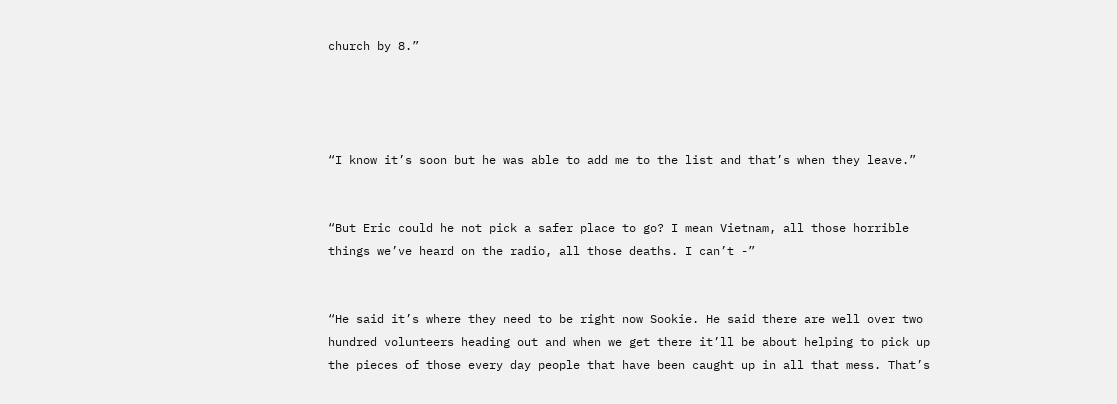church by 8.”




“I know it’s soon but he was able to add me to the list and that’s when they leave.”


“But Eric could he not pick a safer place to go? I mean Vietnam, all those horrible things we’ve heard on the radio, all those deaths. I can’t -”


“He said it’s where they need to be right now Sookie. He said there are well over two hundred volunteers heading out and when we get there it’ll be about helping to pick up the pieces of those every day people that have been caught up in all that mess. That’s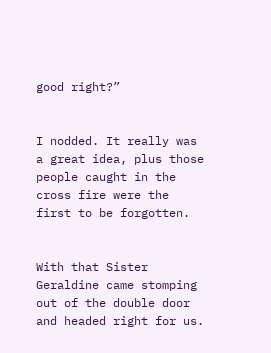good right?”


I nodded. It really was a great idea, plus those people caught in the cross fire were the first to be forgotten.


With that Sister Geraldine came stomping out of the double door and headed right for us.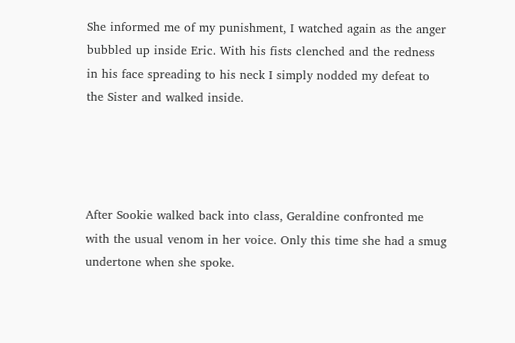She informed me of my punishment, I watched again as the anger bubbled up inside Eric. With his fists clenched and the redness in his face spreading to his neck I simply nodded my defeat to the Sister and walked inside.




After Sookie walked back into class, Geraldine confronted me with the usual venom in her voice. Only this time she had a smug undertone when she spoke.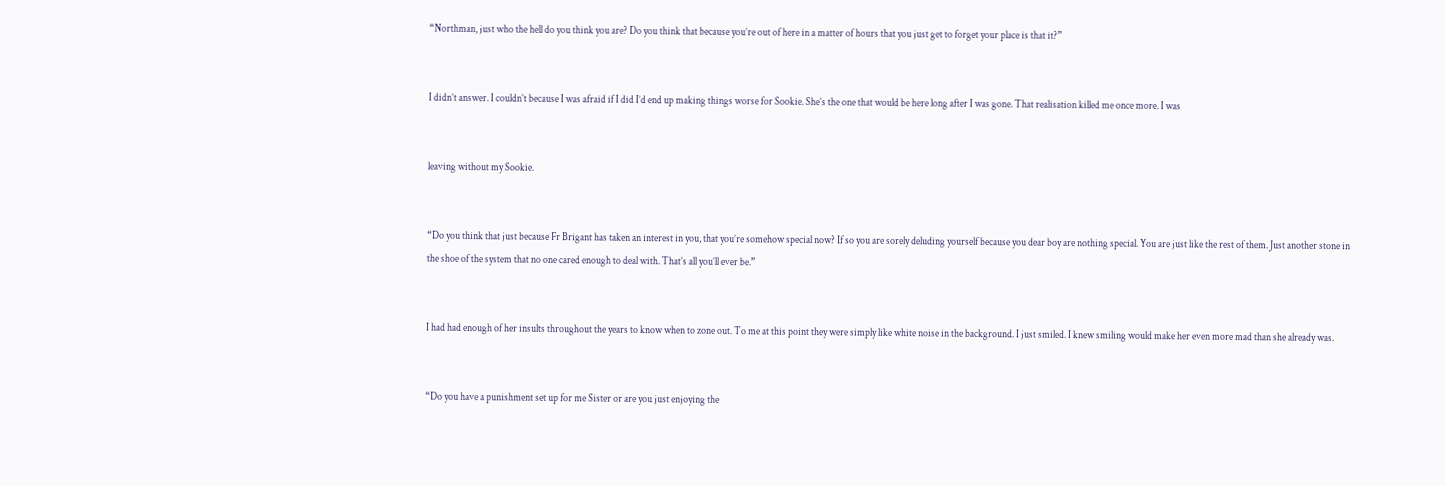“Northman, just who the hell do you think you are? Do you think that because you’re out of here in a matter of hours that you just get to forget your place is that it?”


I didn’t answer. I couldn’t because I was afraid if I did I’d end up making things worse for Sookie. She’s the one that would be here long after I was gone. That realisation killed me once more. I was


leaving without my Sookie.


“Do you think that just because Fr Brigant has taken an interest in you, that you’re somehow special now? If so you are sorely deluding yourself because you dear boy are nothing special. You are just like the rest of them. Just another stone in the shoe of the system that no one cared enough to deal with. That’s all you’ll ever be.”


I had had enough of her insults throughout the years to know when to zone out. To me at this point they were simply like white noise in the background. I just smiled. I knew smiling would make her even more mad than she already was.


“Do you have a punishment set up for me Sister or are you just enjoying the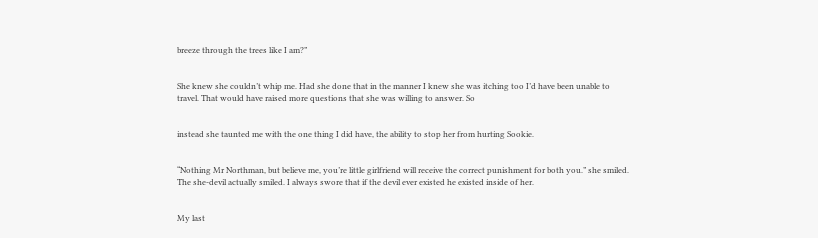breeze through the trees like I am?”


She knew she couldn’t whip me. Had she done that in the manner I knew she was itching too I’d have been unable to travel. That would have raised more questions that she was willing to answer. So


instead she taunted me with the one thing I did have, the ability to stop her from hurting Sookie.


“Nothing Mr Northman, but believe me, you’re little girlfriend will receive the correct punishment for both you.” she smiled. The she-devil actually smiled. I always swore that if the devil ever existed he existed inside of her.


My last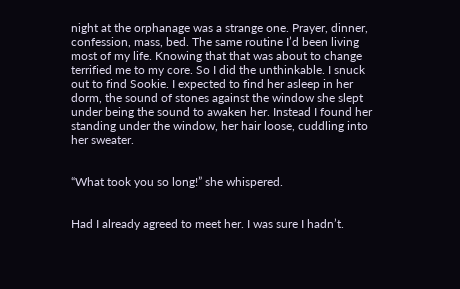night at the orphanage was a strange one. Prayer, dinner, confession, mass, bed. The same routine I’d been living most of my life. Knowing that that was about to change terrified me to my core. So I did the unthinkable. I snuck out to find Sookie. I expected to find her asleep in her dorm, the sound of stones against the window she slept under being the sound to awaken her. Instead I found her standing under the window, her hair loose, cuddling into her sweater.


“What took you so long!” she whispered.


Had I already agreed to meet her. I was sure I hadn’t.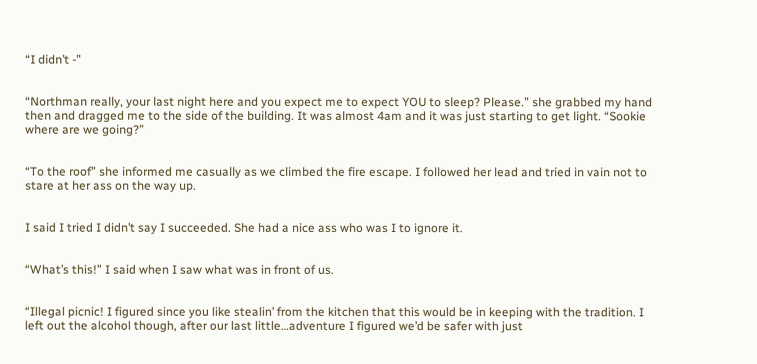“I didn’t -”


“Northman really, your last night here and you expect me to expect YOU to sleep? Please.” she grabbed my hand then and dragged me to the side of the building. It was almost 4am and it was just starting to get light. “Sookie where are we going?”


“To the roof” she informed me casually as we climbed the fire escape. I followed her lead and tried in vain not to stare at her ass on the way up.


I said I tried I didn’t say I succeeded. She had a nice ass who was I to ignore it.


“What’s this!” I said when I saw what was in front of us.


“Illegal picnic! I figured since you like stealin’ from the kitchen that this would be in keeping with the tradition. I left out the alcohol though, after our last little…adventure I figured we’d be safer with just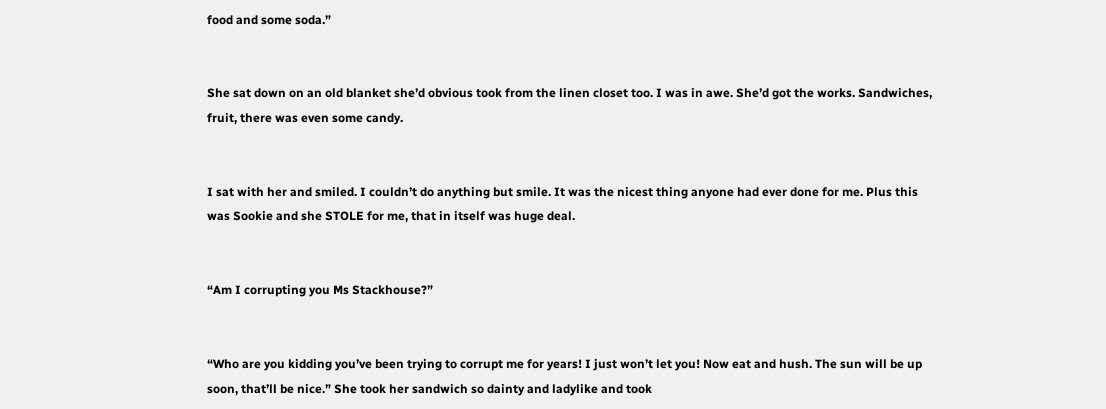food and some soda.”


She sat down on an old blanket she’d obvious took from the linen closet too. I was in awe. She’d got the works. Sandwiches, fruit, there was even some candy.


I sat with her and smiled. I couldn’t do anything but smile. It was the nicest thing anyone had ever done for me. Plus this was Sookie and she STOLE for me, that in itself was huge deal.


“Am I corrupting you Ms Stackhouse?”


“Who are you kidding you’ve been trying to corrupt me for years! I just won’t let you! Now eat and hush. The sun will be up soon, that’ll be nice.” She took her sandwich so dainty and ladylike and took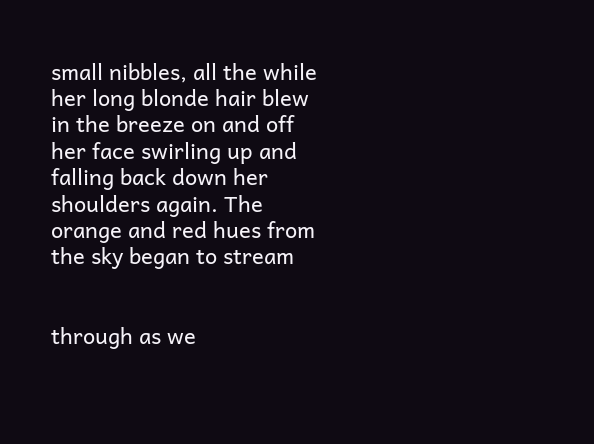small nibbles, all the while her long blonde hair blew in the breeze on and off her face swirling up and falling back down her shoulders again. The orange and red hues from the sky began to stream


through as we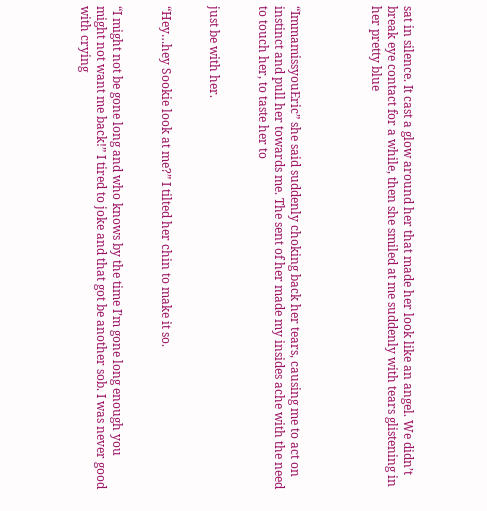sat in silence. It cast a glow around her that made her look like an angel. We didn’t break eye contact for a while, then she smiled at me suddenly with tears glistening in her pretty blue




“ImmamissyouEric” she said suddenly choking back her tears, causing me to act on instinct and pull her towards me. The sent of her made my insides ache with the need to touch her, to taste her to


just be with her.


“Hey…hey Sookie look at me?” I tilted her chin to make it so.


“I might not be gone long and who knows by the time I’m gone long enough you might not want me back!” I tired to joke and that got be another sob. I was never good with crying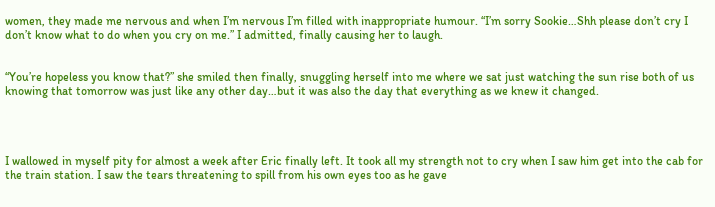women, they made me nervous and when I’m nervous I’m filled with inappropriate humour. “I’m sorry Sookie…Shh please don’t cry I don’t know what to do when you cry on me.” I admitted, finally causing her to laugh.


“You’re hopeless you know that?” she smiled then finally, snuggling herself into me where we sat just watching the sun rise both of us knowing that tomorrow was just like any other day…but it was also the day that everything as we knew it changed.




I wallowed in myself pity for almost a week after Eric finally left. It took all my strength not to cry when I saw him get into the cab for the train station. I saw the tears threatening to spill from his own eyes too as he gave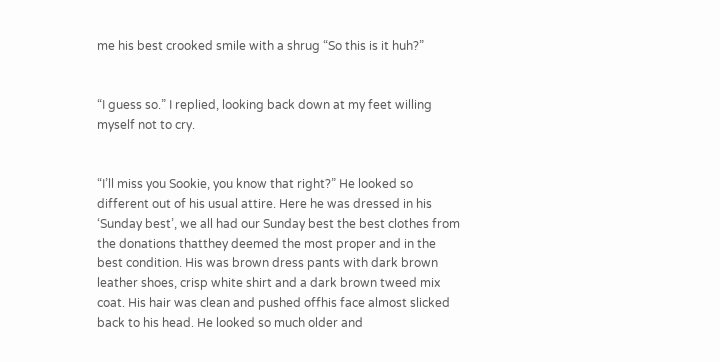me his best crooked smile with a shrug “So this is it huh?”


“I guess so.” I replied, looking back down at my feet willing myself not to cry.


“I’ll miss you Sookie, you know that right?” He looked so different out of his usual attire. Here he was dressed in his ‘Sunday best’, we all had our Sunday best the best clothes from the donations thatthey deemed the most proper and in the best condition. His was brown dress pants with dark brown leather shoes, crisp white shirt and a dark brown tweed mix coat. His hair was clean and pushed offhis face almost slicked back to his head. He looked so much older and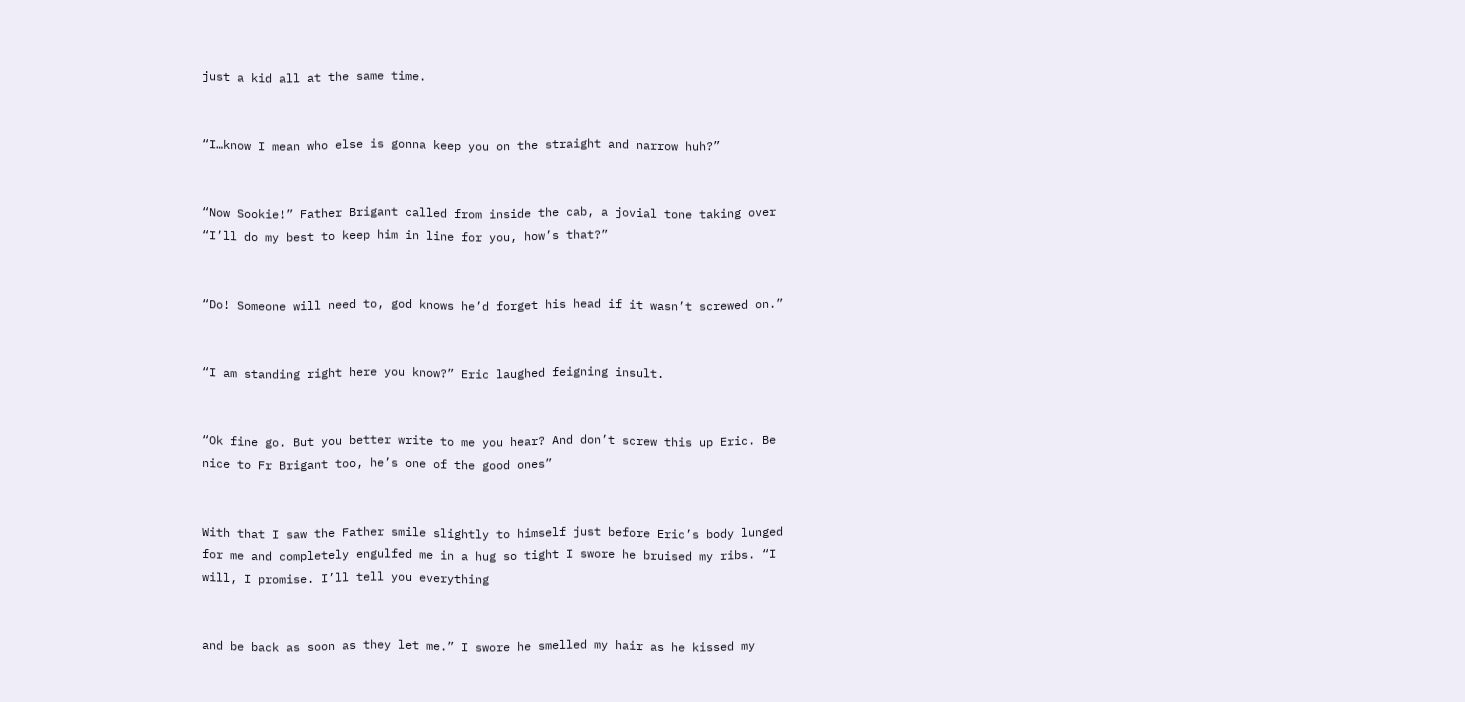just a kid all at the same time.


“I…know I mean who else is gonna keep you on the straight and narrow huh?”


“Now Sookie!” Father Brigant called from inside the cab, a jovial tone taking over “I’ll do my best to keep him in line for you, how’s that?”


“Do! Someone will need to, god knows he’d forget his head if it wasn’t screwed on.”


“I am standing right here you know?” Eric laughed feigning insult.


“Ok fine go. But you better write to me you hear? And don’t screw this up Eric. Be nice to Fr Brigant too, he’s one of the good ones”


With that I saw the Father smile slightly to himself just before Eric’s body lunged for me and completely engulfed me in a hug so tight I swore he bruised my ribs. “I will, I promise. I’ll tell you everything


and be back as soon as they let me.” I swore he smelled my hair as he kissed my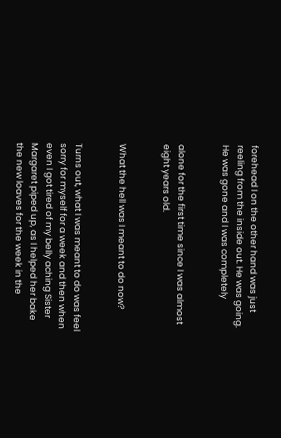forehead I on the other hand was just reeling from the inside out. He was going. He was gone and I was completely


alone for the first time since I was almost eight years old.


What the hell was I meant to do now?


Turns out, what I was meant to do was feel sorry for myself for a week and then when even I got tired of my belly aching Sister Margaret piped up, as I helped her bake the new loaves for the week in the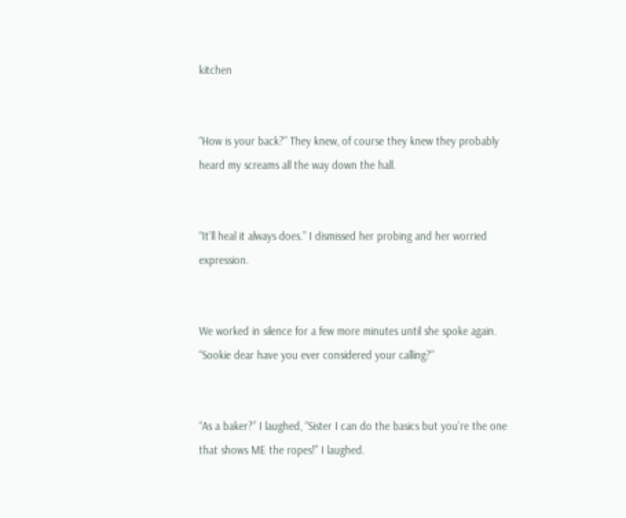kitchen


“How is your back?” They knew, of course they knew they probably heard my screams all the way down the hall.


“It’ll heal it always does.” I dismissed her probing and her worried expression.


We worked in silence for a few more minutes until she spoke again. “Sookie dear have you ever considered your calling?”


“As a baker?” I laughed, “Sister I can do the basics but you’re the one that shows ME the ropes!” I laughed.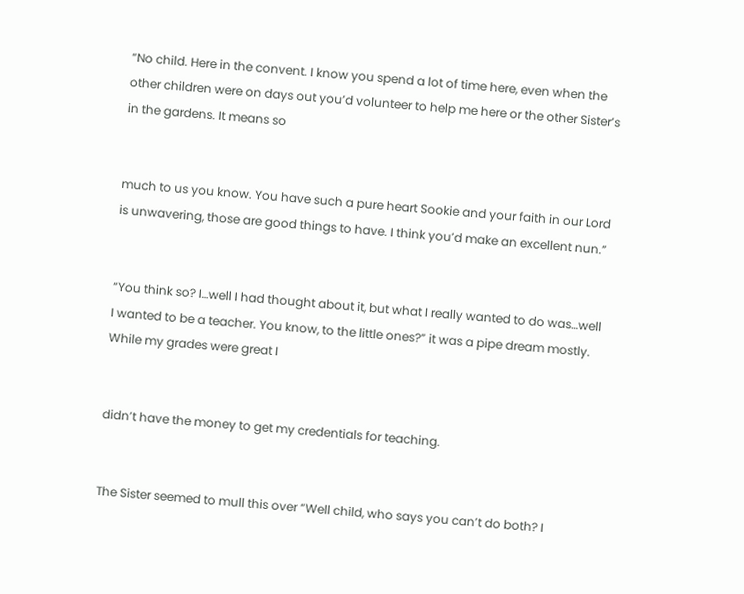“No child. Here in the convent. I know you spend a lot of time here, even when the other children were on days out you’d volunteer to help me here or the other Sister’s in the gardens. It means so


much to us you know. You have such a pure heart Sookie and your faith in our Lord is unwavering, those are good things to have. I think you’d make an excellent nun.”


“You think so? I…well I had thought about it, but what I really wanted to do was…well I wanted to be a teacher. You know, to the little ones?” it was a pipe dream mostly. While my grades were great I


didn’t have the money to get my credentials for teaching.


The Sister seemed to mull this over “Well child, who says you can’t do both? I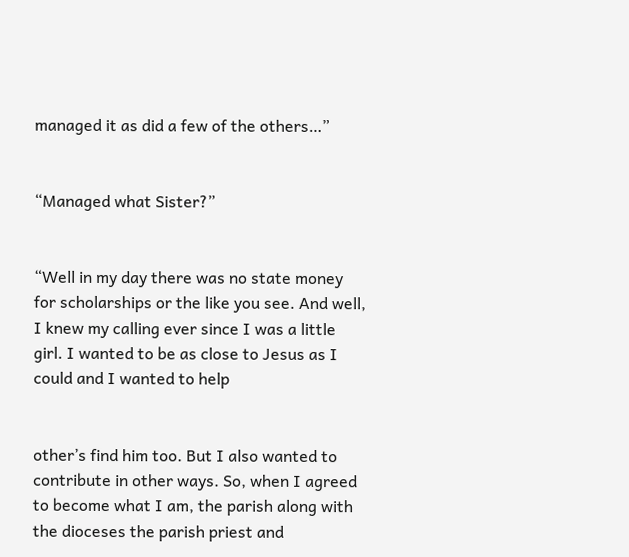managed it as did a few of the others…”


“Managed what Sister?”


“Well in my day there was no state money for scholarships or the like you see. And well, I knew my calling ever since I was a little girl. I wanted to be as close to Jesus as I could and I wanted to help


other’s find him too. But I also wanted to contribute in other ways. So, when I agreed to become what I am, the parish along with the dioceses the parish priest and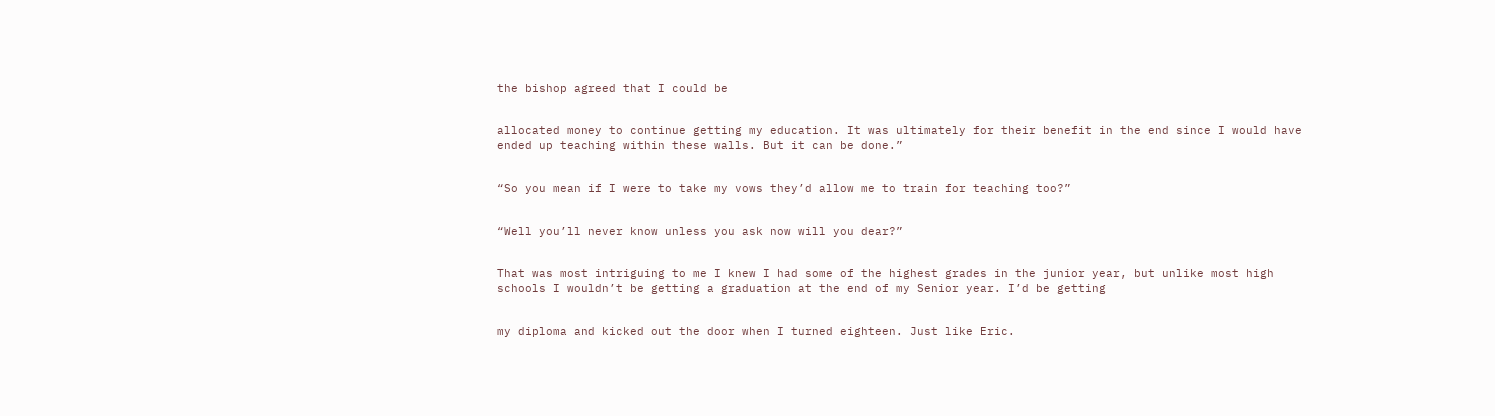the bishop agreed that I could be


allocated money to continue getting my education. It was ultimately for their benefit in the end since I would have ended up teaching within these walls. But it can be done.”


“So you mean if I were to take my vows they’d allow me to train for teaching too?”


“Well you’ll never know unless you ask now will you dear?”


That was most intriguing to me I knew I had some of the highest grades in the junior year, but unlike most high schools I wouldn’t be getting a graduation at the end of my Senior year. I’d be getting


my diploma and kicked out the door when I turned eighteen. Just like Eric.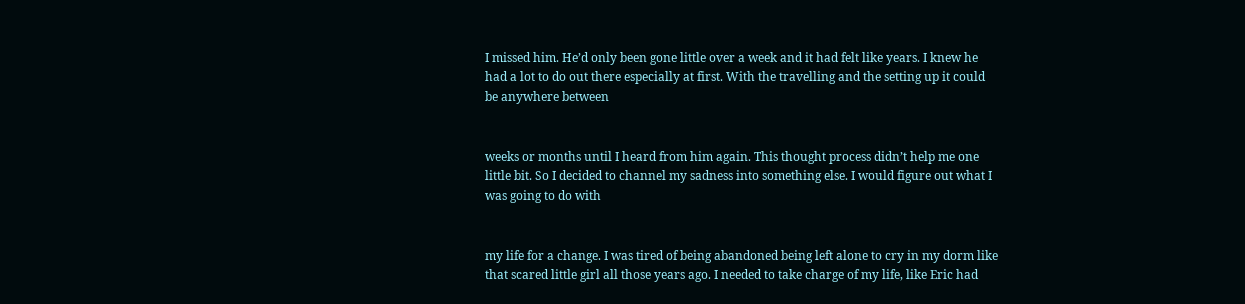I missed him. He’d only been gone little over a week and it had felt like years. I knew he had a lot to do out there especially at first. With the travelling and the setting up it could be anywhere between


weeks or months until I heard from him again. This thought process didn’t help me one little bit. So I decided to channel my sadness into something else. I would figure out what I was going to do with


my life for a change. I was tired of being abandoned being left alone to cry in my dorm like that scared little girl all those years ago. I needed to take charge of my life, like Eric had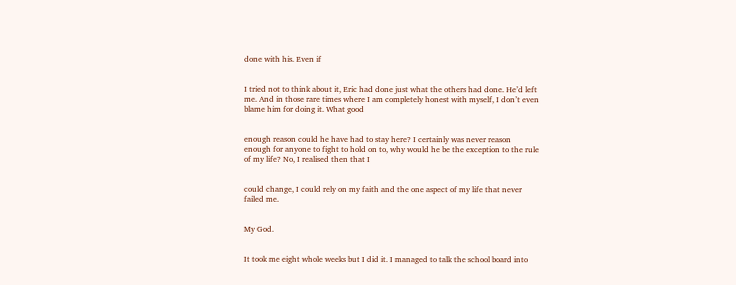done with his. Even if


I tried not to think about it, Eric had done just what the others had done. He’d left me. And in those rare times where I am completely honest with myself, I don’t even blame him for doing it. What good


enough reason could he have had to stay here? I certainly was never reason enough for anyone to fight to hold on to, why would he be the exception to the rule of my life? No, I realised then that I


could change, I could rely on my faith and the one aspect of my life that never failed me.


My God.


It took me eight whole weeks but I did it. I managed to talk the school board into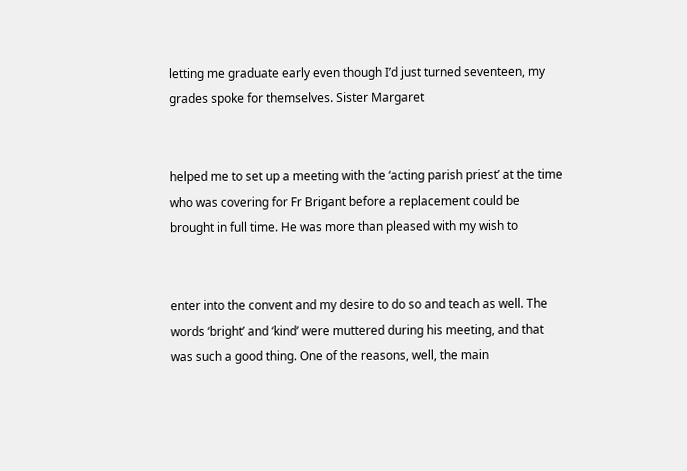letting me graduate early even though I’d just turned seventeen, my grades spoke for themselves. Sister Margaret


helped me to set up a meeting with the ‘acting parish priest’ at the time who was covering for Fr Brigant before a replacement could be brought in full time. He was more than pleased with my wish to


enter into the convent and my desire to do so and teach as well. The words ‘bright’ and ‘kind’ were muttered during his meeting, and that was such a good thing. One of the reasons, well, the main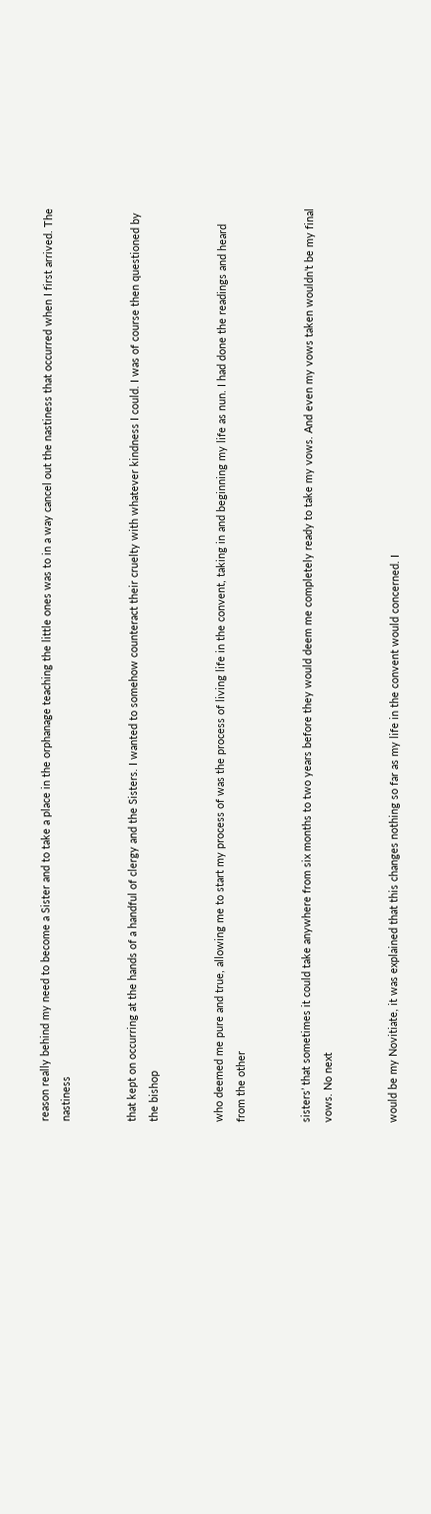reason really behind my need to become a Sister and to take a place in the orphanage teaching the little ones was to in a way cancel out the nastiness that occurred when I first arrived. The nastiness


that kept on occurring at the hands of a handful of clergy and the Sisters. I wanted to somehow counteract their cruelty with whatever kindness I could. I was of course then questioned by the bishop


who deemed me pure and true, allowing me to start my process of was the process of living life in the convent, taking in and beginning my life as nun. I had done the readings and heard from the other


sisters’ that sometimes it could take anywhere from six months to two years before they would deem me completely ready to take my vows. And even my vows taken wouldn’t be my final vows. No next


would be my Novitiate, it was explained that this changes nothing so far as my life in the convent would concerned. I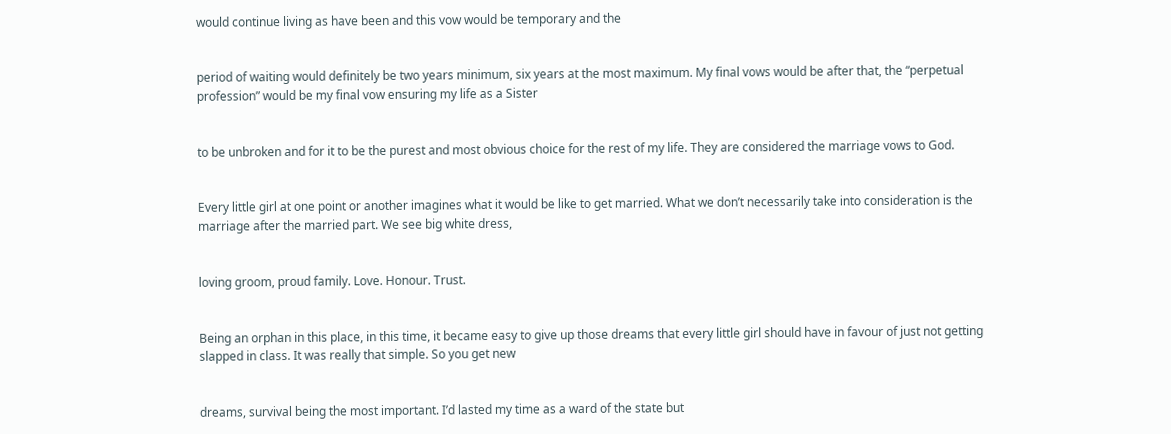would continue living as have been and this vow would be temporary and the


period of waiting would definitely be two years minimum, six years at the most maximum. My final vows would be after that, the “perpetual profession” would be my final vow ensuring my life as a Sister


to be unbroken and for it to be the purest and most obvious choice for the rest of my life. They are considered the marriage vows to God.


Every little girl at one point or another imagines what it would be like to get married. What we don’t necessarily take into consideration is the marriage after the married part. We see big white dress,


loving groom, proud family. Love. Honour. Trust.


Being an orphan in this place, in this time, it became easy to give up those dreams that every little girl should have in favour of just not getting slapped in class. It was really that simple. So you get new


dreams, survival being the most important. I’d lasted my time as a ward of the state but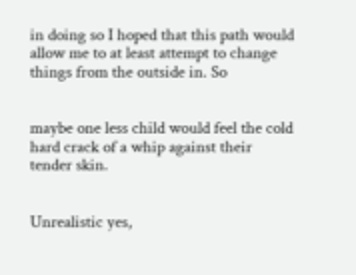in doing so I hoped that this path would allow me to at least attempt to change things from the outside in. So


maybe one less child would feel the cold hard crack of a whip against their tender skin.


Unrealistic yes,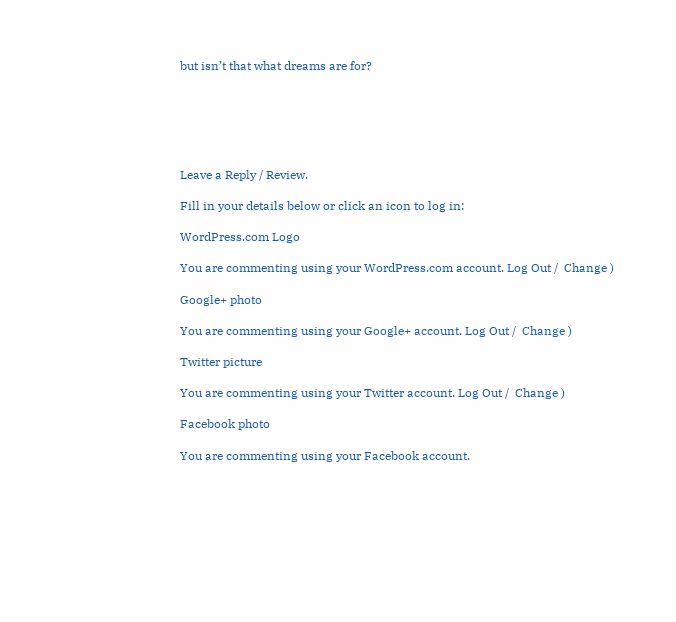but isn’t that what dreams are for?






Leave a Reply / Review.

Fill in your details below or click an icon to log in:

WordPress.com Logo

You are commenting using your WordPress.com account. Log Out /  Change )

Google+ photo

You are commenting using your Google+ account. Log Out /  Change )

Twitter picture

You are commenting using your Twitter account. Log Out /  Change )

Facebook photo

You are commenting using your Facebook account.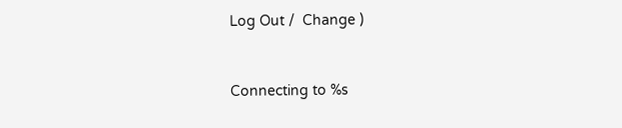Log Out /  Change )


Connecting to %s